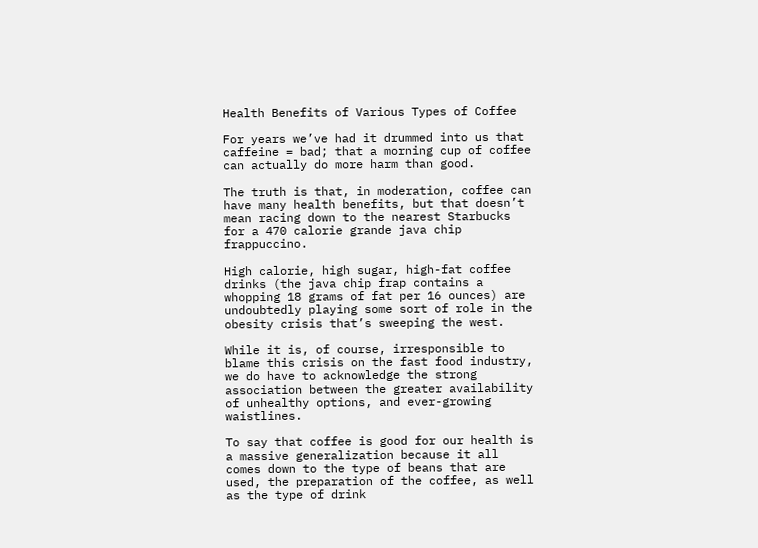Health Benefits of Various Types of Coffee

For years we’ve had it drummed into us that caffeine = bad; that a morning cup of coffee can actually do more harm than good.

The truth is that, in moderation, coffee can have many health benefits, but that doesn’t mean racing down to the nearest Starbucks for a 470 calorie grande java chip frappuccino.

High calorie, high sugar, high-fat coffee drinks (the java chip frap contains a whopping 18 grams of fat per 16 ounces) are undoubtedly playing some sort of role in the obesity crisis that’s sweeping the west.

While it is, of course, irresponsible to blame this crisis on the fast food industry, we do have to acknowledge the strong association between the greater availability of unhealthy options, and ever-growing waistlines.

To say that coffee is good for our health is a massive generalization because it all comes down to the type of beans that are used, the preparation of the coffee, as well as the type of drink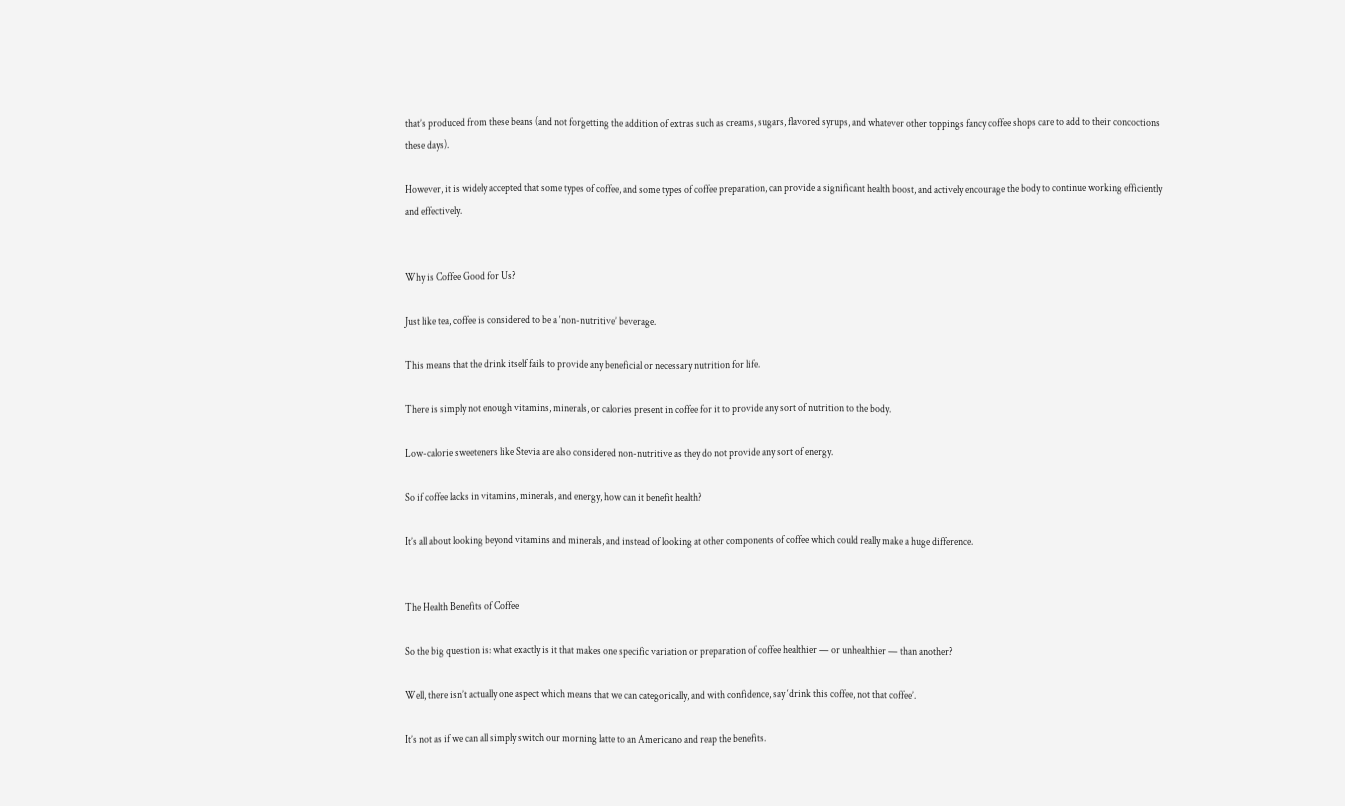that’s produced from these beans (and not forgetting the addition of extras such as creams, sugars, flavored syrups, and whatever other toppings fancy coffee shops care to add to their concoctions these days).

However, it is widely accepted that some types of coffee, and some types of coffee preparation, can provide a significant health boost, and actively encourage the body to continue working efficiently and effectively.


Why is Coffee Good for Us?

Just like tea, coffee is considered to be a ‘non-nutritive’ beverage.

This means that the drink itself fails to provide any beneficial or necessary nutrition for life.

There is simply not enough vitamins, minerals, or calories present in coffee for it to provide any sort of nutrition to the body.

Low-calorie sweeteners like Stevia are also considered non-nutritive as they do not provide any sort of energy.

So if coffee lacks in vitamins, minerals, and energy, how can it benefit health?

It’s all about looking beyond vitamins and minerals, and instead of looking at other components of coffee which could really make a huge difference.


The Health Benefits of Coffee

So the big question is: what exactly is it that makes one specific variation or preparation of coffee healthier — or unhealthier — than another?

Well, there isn’t actually one aspect which means that we can categorically, and with confidence, say ‘drink this coffee, not that coffee’.

It’s not as if we can all simply switch our morning latte to an Americano and reap the benefits.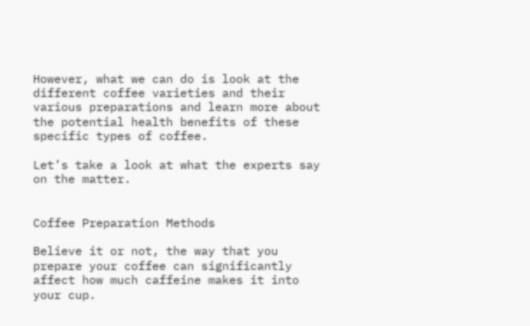However, what we can do is look at the different coffee varieties and their various preparations and learn more about the potential health benefits of these specific types of coffee.

Let’s take a look at what the experts say on the matter.


Coffee Preparation Methods

Believe it or not, the way that you prepare your coffee can significantly affect how much caffeine makes it into your cup.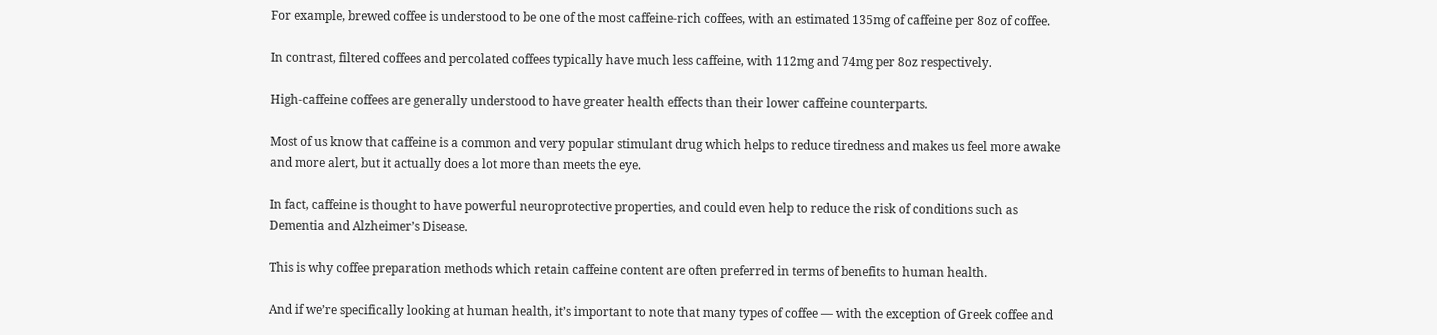For example, brewed coffee is understood to be one of the most caffeine-rich coffees, with an estimated 135mg of caffeine per 8oz of coffee.

In contrast, filtered coffees and percolated coffees typically have much less caffeine, with 112mg and 74mg per 8oz respectively.

High-caffeine coffees are generally understood to have greater health effects than their lower caffeine counterparts.

Most of us know that caffeine is a common and very popular stimulant drug which helps to reduce tiredness and makes us feel more awake and more alert, but it actually does a lot more than meets the eye.

In fact, caffeine is thought to have powerful neuroprotective properties, and could even help to reduce the risk of conditions such as Dementia and Alzheimer’s Disease.

This is why coffee preparation methods which retain caffeine content are often preferred in terms of benefits to human health.

And if we’re specifically looking at human health, it’s important to note that many types of coffee — with the exception of Greek coffee and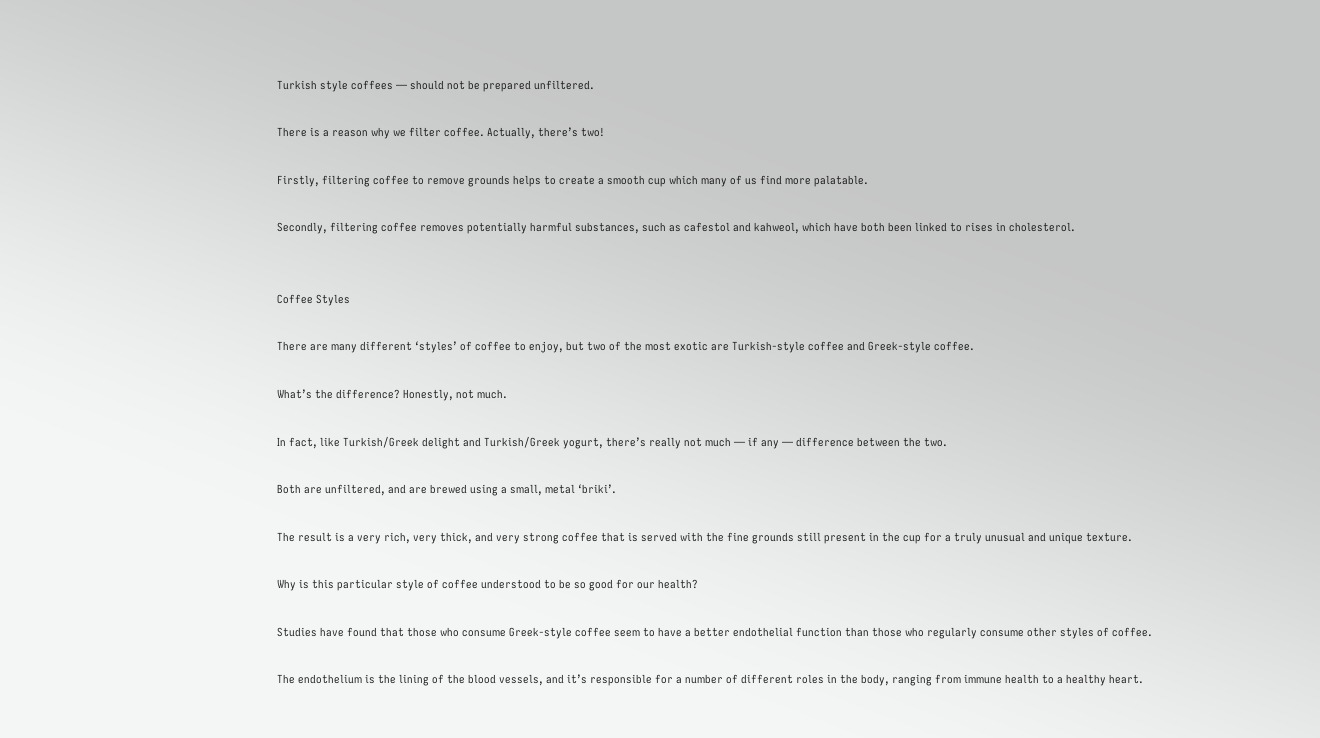Turkish style coffees — should not be prepared unfiltered.

There is a reason why we filter coffee. Actually, there’s two!

Firstly, filtering coffee to remove grounds helps to create a smooth cup which many of us find more palatable.

Secondly, filtering coffee removes potentially harmful substances, such as cafestol and kahweol, which have both been linked to rises in cholesterol.


Coffee Styles

There are many different ‘styles’ of coffee to enjoy, but two of the most exotic are Turkish-style coffee and Greek-style coffee.

What’s the difference? Honestly, not much.

In fact, like Turkish/Greek delight and Turkish/Greek yogurt, there’s really not much — if any — difference between the two.

Both are unfiltered, and are brewed using a small, metal ‘briki’.

The result is a very rich, very thick, and very strong coffee that is served with the fine grounds still present in the cup for a truly unusual and unique texture.

Why is this particular style of coffee understood to be so good for our health?

Studies have found that those who consume Greek-style coffee seem to have a better endothelial function than those who regularly consume other styles of coffee.

The endothelium is the lining of the blood vessels, and it’s responsible for a number of different roles in the body, ranging from immune health to a healthy heart.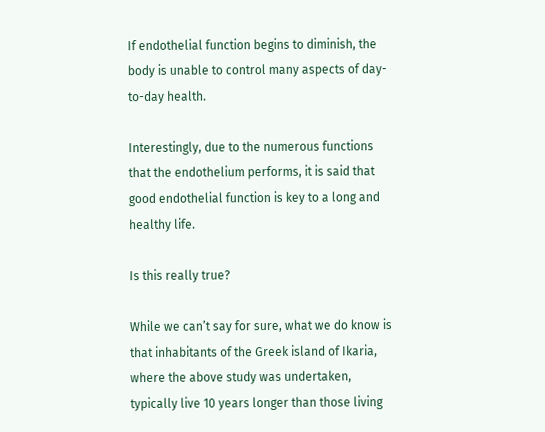If endothelial function begins to diminish, the body is unable to control many aspects of day-to-day health.

Interestingly, due to the numerous functions that the endothelium performs, it is said that good endothelial function is key to a long and healthy life.

Is this really true?

While we can’t say for sure, what we do know is that inhabitants of the Greek island of Ikaria, where the above study was undertaken, typically live 10 years longer than those living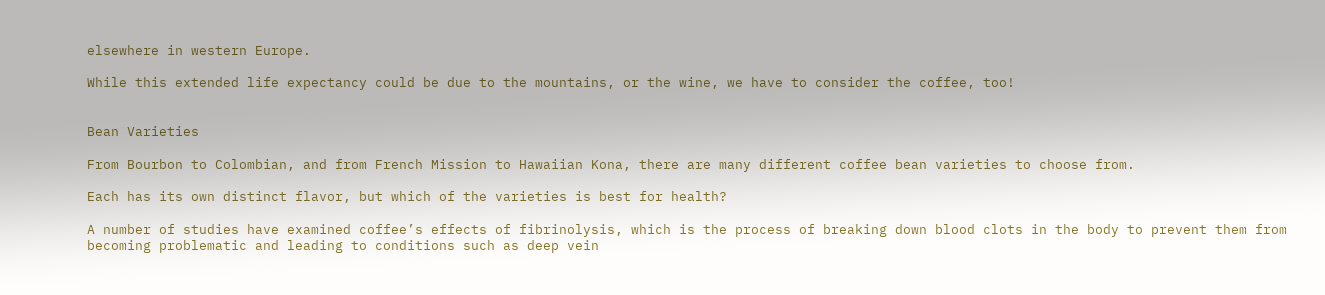elsewhere in western Europe.

While this extended life expectancy could be due to the mountains, or the wine, we have to consider the coffee, too!


Bean Varieties

From Bourbon to Colombian, and from French Mission to Hawaiian Kona, there are many different coffee bean varieties to choose from.

Each has its own distinct flavor, but which of the varieties is best for health?

A number of studies have examined coffee’s effects of fibrinolysis, which is the process of breaking down blood clots in the body to prevent them from becoming problematic and leading to conditions such as deep vein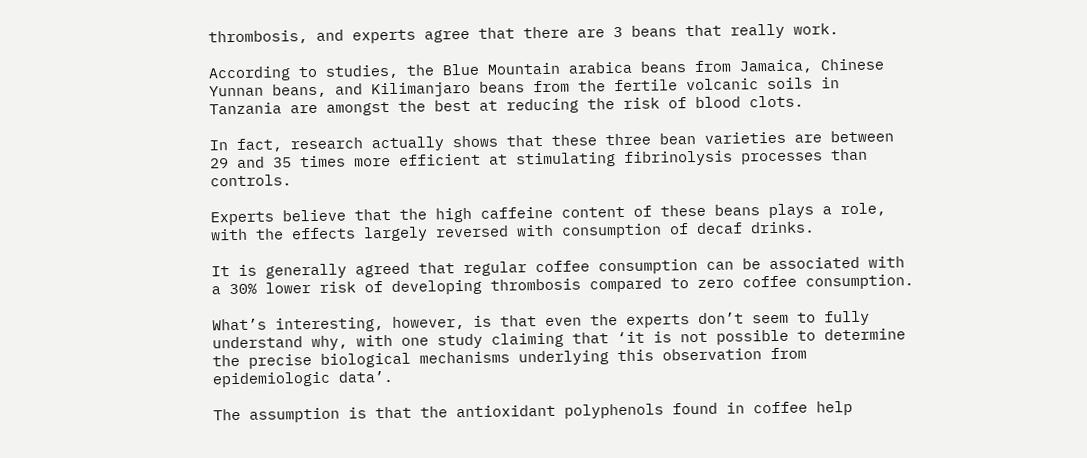thrombosis, and experts agree that there are 3 beans that really work.

According to studies, the Blue Mountain arabica beans from Jamaica, Chinese Yunnan beans, and Kilimanjaro beans from the fertile volcanic soils in Tanzania are amongst the best at reducing the risk of blood clots.

In fact, research actually shows that these three bean varieties are between 29 and 35 times more efficient at stimulating fibrinolysis processes than controls.

Experts believe that the high caffeine content of these beans plays a role, with the effects largely reversed with consumption of decaf drinks.

It is generally agreed that regular coffee consumption can be associated with a 30% lower risk of developing thrombosis compared to zero coffee consumption.

What’s interesting, however, is that even the experts don’t seem to fully understand why, with one study claiming that ‘it is not possible to determine the precise biological mechanisms underlying this observation from epidemiologic data’.

The assumption is that the antioxidant polyphenols found in coffee help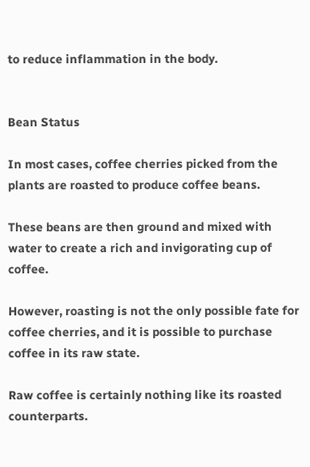to reduce inflammation in the body.


Bean Status

In most cases, coffee cherries picked from the plants are roasted to produce coffee beans.

These beans are then ground and mixed with water to create a rich and invigorating cup of coffee.

However, roasting is not the only possible fate for coffee cherries, and it is possible to purchase coffee in its raw state.

Raw coffee is certainly nothing like its roasted counterparts.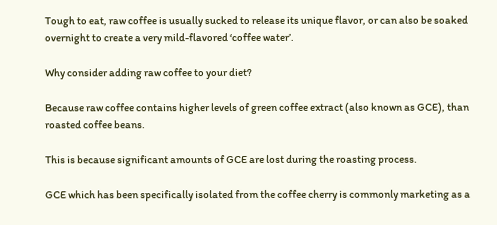Tough to eat, raw coffee is usually sucked to release its unique flavor, or can also be soaked overnight to create a very mild-flavored ‘coffee water’.

Why consider adding raw coffee to your diet?

Because raw coffee contains higher levels of green coffee extract (also known as GCE), than roasted coffee beans.

This is because significant amounts of GCE are lost during the roasting process.

GCE which has been specifically isolated from the coffee cherry is commonly marketing as a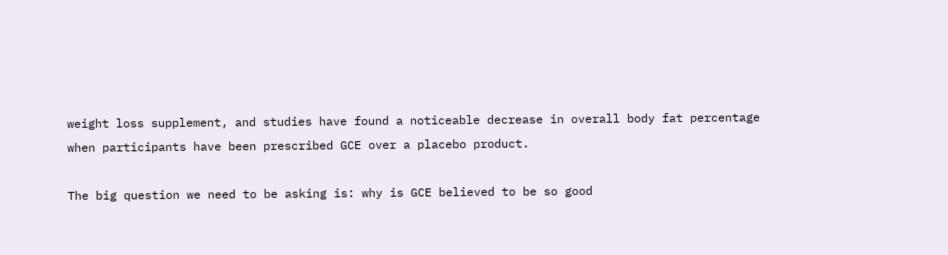weight loss supplement, and studies have found a noticeable decrease in overall body fat percentage when participants have been prescribed GCE over a placebo product.

The big question we need to be asking is: why is GCE believed to be so good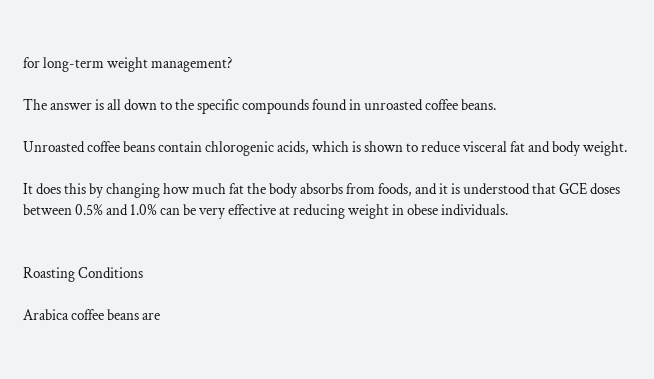for long-term weight management?

The answer is all down to the specific compounds found in unroasted coffee beans.

Unroasted coffee beans contain chlorogenic acids, which is shown to reduce visceral fat and body weight.

It does this by changing how much fat the body absorbs from foods, and it is understood that GCE doses between 0.5% and 1.0% can be very effective at reducing weight in obese individuals.


Roasting Conditions

Arabica coffee beans are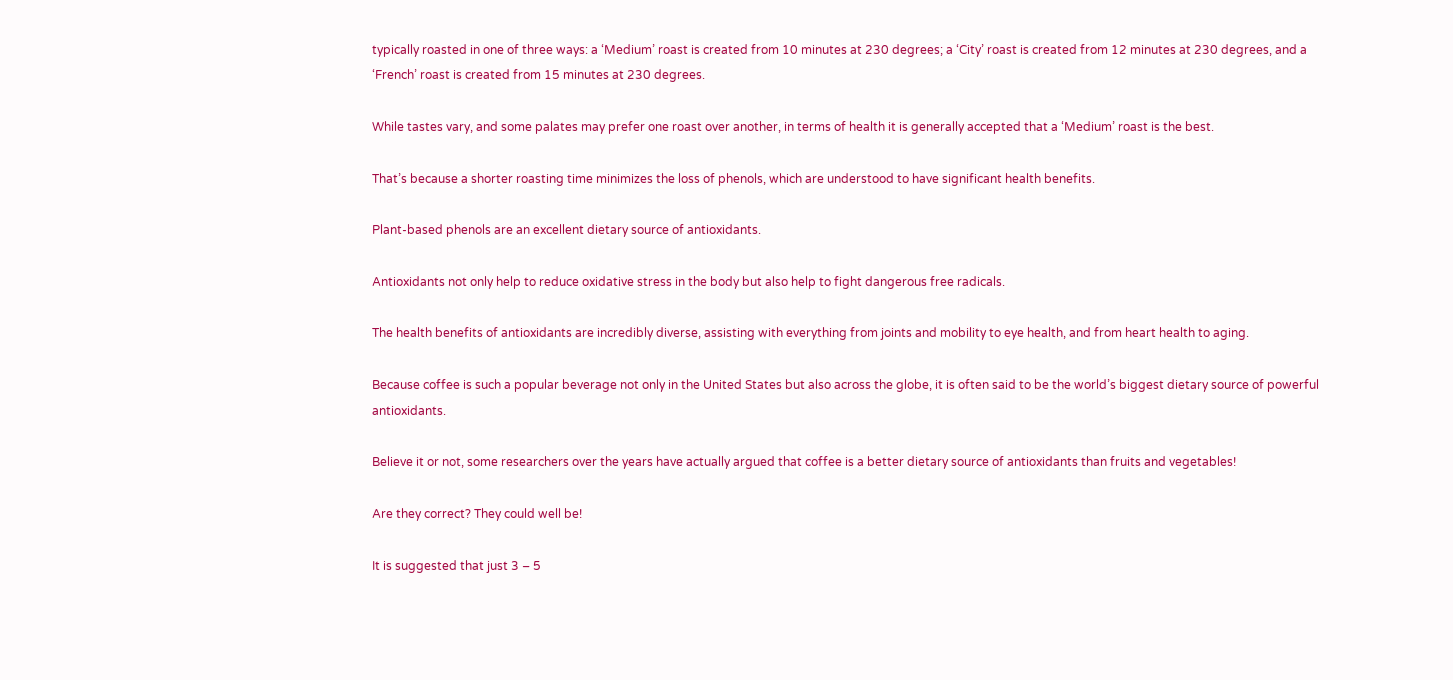typically roasted in one of three ways: a ‘Medium’ roast is created from 10 minutes at 230 degrees; a ‘City’ roast is created from 12 minutes at 230 degrees, and a ‘French’ roast is created from 15 minutes at 230 degrees.

While tastes vary, and some palates may prefer one roast over another, in terms of health it is generally accepted that a ‘Medium’ roast is the best.

That’s because a shorter roasting time minimizes the loss of phenols, which are understood to have significant health benefits.

Plant-based phenols are an excellent dietary source of antioxidants.

Antioxidants not only help to reduce oxidative stress in the body but also help to fight dangerous free radicals.

The health benefits of antioxidants are incredibly diverse, assisting with everything from joints and mobility to eye health, and from heart health to aging.

Because coffee is such a popular beverage not only in the United States but also across the globe, it is often said to be the world’s biggest dietary source of powerful antioxidants.

Believe it or not, some researchers over the years have actually argued that coffee is a better dietary source of antioxidants than fruits and vegetables!

Are they correct? They could well be!

It is suggested that just 3 – 5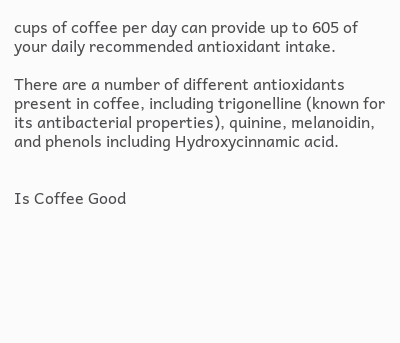cups of coffee per day can provide up to 605 of your daily recommended antioxidant intake.

There are a number of different antioxidants present in coffee, including trigonelline (known for its antibacterial properties), quinine, melanoidin, and phenols including Hydroxycinnamic acid.


Is Coffee Good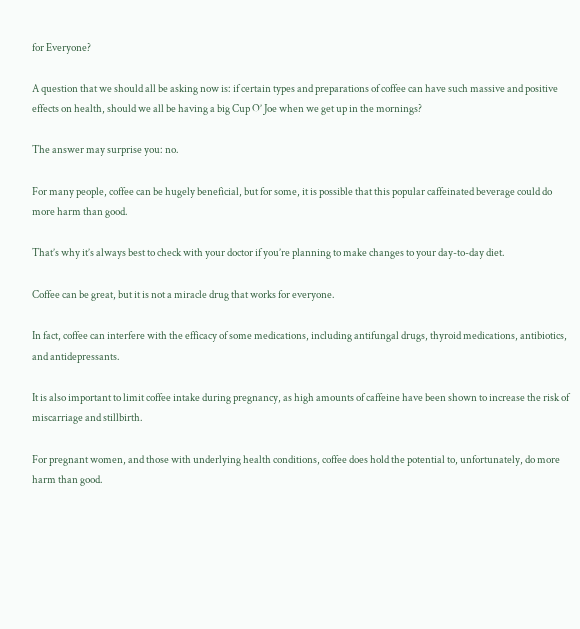for Everyone?

A question that we should all be asking now is: if certain types and preparations of coffee can have such massive and positive effects on health, should we all be having a big Cup O’ Joe when we get up in the mornings?

The answer may surprise you: no.

For many people, coffee can be hugely beneficial, but for some, it is possible that this popular caffeinated beverage could do more harm than good.

That’s why it’s always best to check with your doctor if you’re planning to make changes to your day-to-day diet.

Coffee can be great, but it is not a miracle drug that works for everyone.

In fact, coffee can interfere with the efficacy of some medications, including antifungal drugs, thyroid medications, antibiotics, and antidepressants.

It is also important to limit coffee intake during pregnancy, as high amounts of caffeine have been shown to increase the risk of miscarriage and stillbirth.

For pregnant women, and those with underlying health conditions, coffee does hold the potential to, unfortunately, do more harm than good.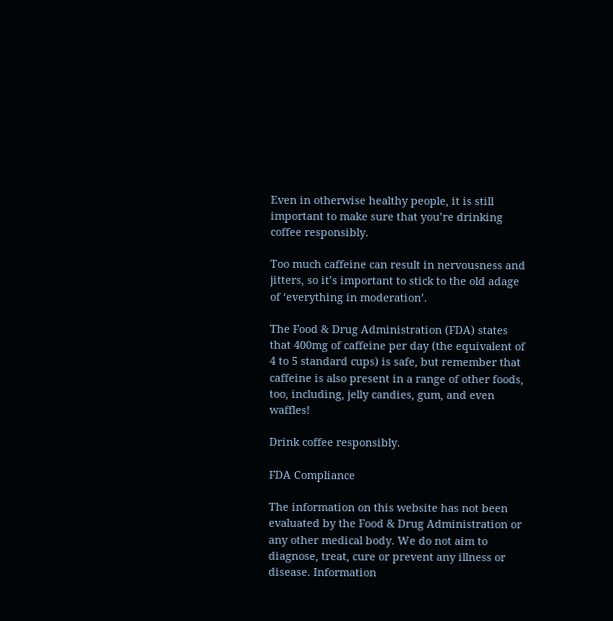Even in otherwise healthy people, it is still important to make sure that you’re drinking coffee responsibly.

Too much caffeine can result in nervousness and jitters, so it’s important to stick to the old adage of ‘everything in moderation’.

The Food & Drug Administration (FDA) states that 400mg of caffeine per day (the equivalent of 4 to 5 standard cups) is safe, but remember that caffeine is also present in a range of other foods, too, including, jelly candies, gum, and even waffles!

Drink coffee responsibly.

FDA Compliance

The information on this website has not been evaluated by the Food & Drug Administration or any other medical body. We do not aim to diagnose, treat, cure or prevent any illness or disease. Information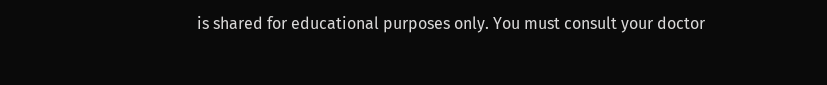is shared for educational purposes only. You must consult your doctor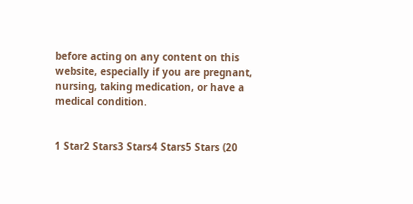before acting on any content on this website, especially if you are pregnant, nursing, taking medication, or have a medical condition.


1 Star2 Stars3 Stars4 Stars5 Stars (20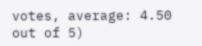votes, average: 4.50 out of 5)